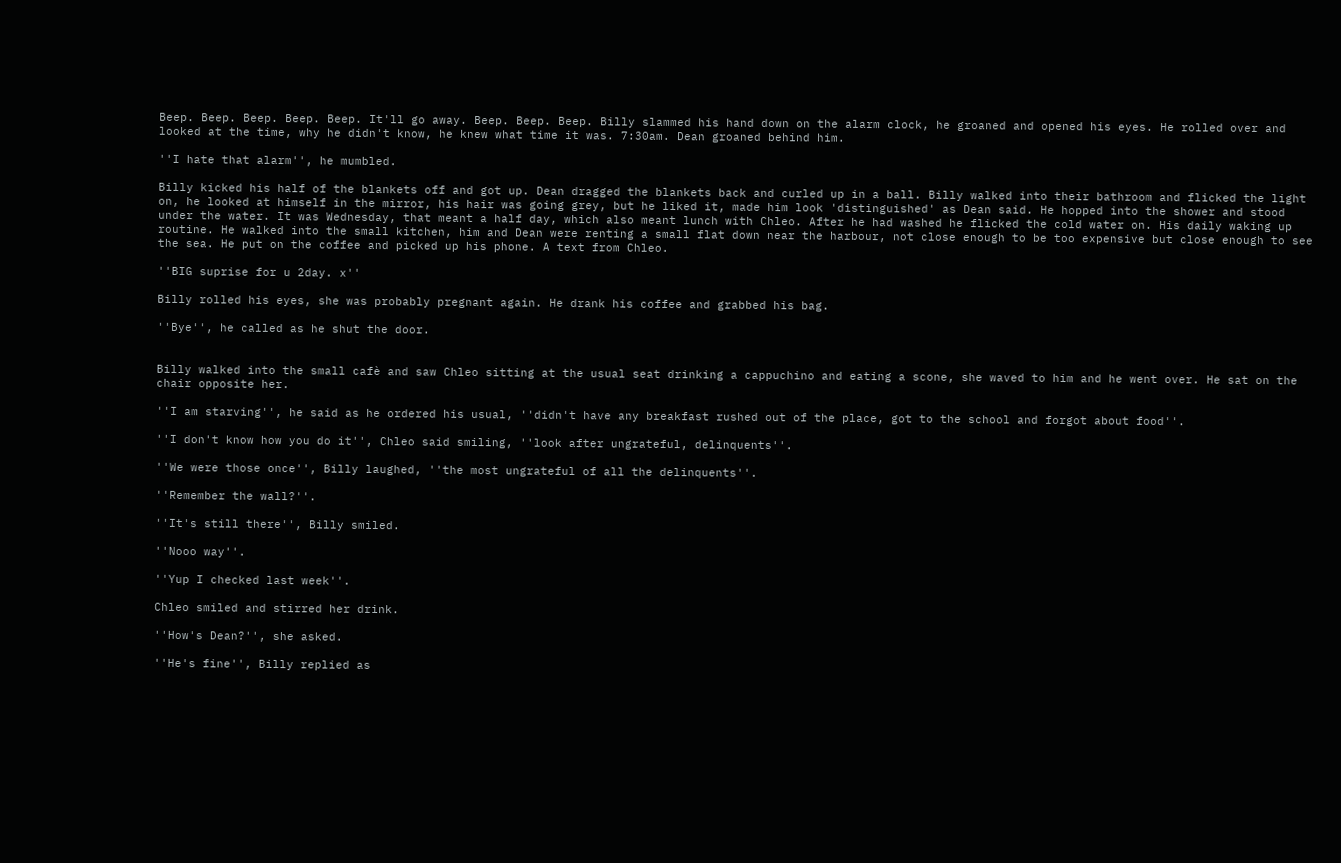Beep. Beep. Beep. Beep. Beep. It'll go away. Beep. Beep. Beep. Billy slammed his hand down on the alarm clock, he groaned and opened his eyes. He rolled over and looked at the time, why he didn't know, he knew what time it was. 7:30am. Dean groaned behind him.

''I hate that alarm'', he mumbled.

Billy kicked his half of the blankets off and got up. Dean dragged the blankets back and curled up in a ball. Billy walked into their bathroom and flicked the light on, he looked at himself in the mirror, his hair was going grey, but he liked it, made him look 'distinguished' as Dean said. He hopped into the shower and stood under the water. It was Wednesday, that meant a half day, which also meant lunch with Chleo. After he had washed he flicked the cold water on. His daily waking up routine. He walked into the small kitchen, him and Dean were renting a small flat down near the harbour, not close enough to be too expensive but close enough to see the sea. He put on the coffee and picked up his phone. A text from Chleo.

''BIG suprise for u 2day. x''

Billy rolled his eyes, she was probably pregnant again. He drank his coffee and grabbed his bag.

''Bye'', he called as he shut the door.


Billy walked into the small cafè and saw Chleo sitting at the usual seat drinking a cappuchino and eating a scone, she waved to him and he went over. He sat on the chair opposite her.

''I am starving'', he said as he ordered his usual, ''didn't have any breakfast rushed out of the place, got to the school and forgot about food''.

''I don't know how you do it'', Chleo said smiling, ''look after ungrateful, delinquents''.

''We were those once'', Billy laughed, ''the most ungrateful of all the delinquents''.

''Remember the wall?''.

''It's still there'', Billy smiled.

''Nooo way''.

''Yup I checked last week''.

Chleo smiled and stirred her drink.

''How's Dean?'', she asked.

''He's fine'', Billy replied as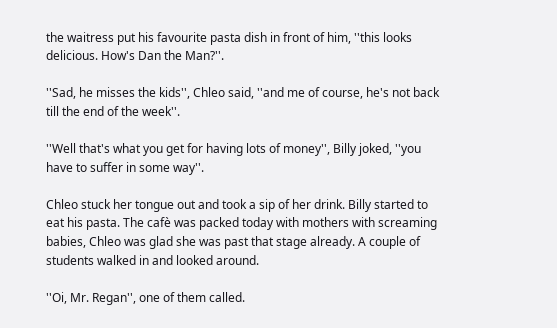the waitress put his favourite pasta dish in front of him, ''this looks delicious. How's Dan the Man?''.

''Sad, he misses the kids'', Chleo said, ''and me of course, he's not back till the end of the week''.

''Well that's what you get for having lots of money'', Billy joked, ''you have to suffer in some way''.

Chleo stuck her tongue out and took a sip of her drink. Billy started to eat his pasta. The cafè was packed today with mothers with screaming babies, Chleo was glad she was past that stage already. A couple of students walked in and looked around.

''Oi, Mr. Regan'', one of them called.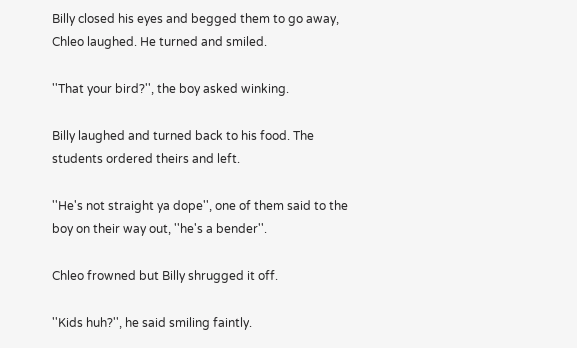Billy closed his eyes and begged them to go away, Chleo laughed. He turned and smiled.

''That your bird?'', the boy asked winking.

Billy laughed and turned back to his food. The students ordered theirs and left.

''He's not straight ya dope'', one of them said to the boy on their way out, ''he's a bender''.

Chleo frowned but Billy shrugged it off.

''Kids huh?'', he said smiling faintly.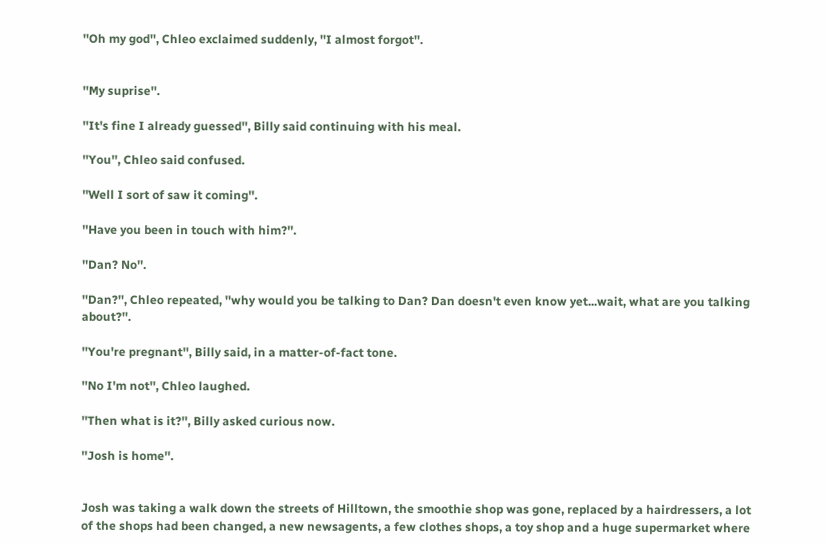''Oh my god'', Chleo exclaimed suddenly, ''I almost forgot''.


''My suprise''.

''It's fine I already guessed'', Billy said continuing with his meal.

''You'', Chleo said confused.

''Well I sort of saw it coming''.

''Have you been in touch with him?''.

''Dan? No''.

''Dan?'', Chleo repeated, ''why would you be talking to Dan? Dan doesn't even know yet...wait, what are you talking about?''.

''You're pregnant'', Billy said, in a matter-of-fact tone.

''No I'm not'', Chleo laughed.

''Then what is it?'', Billy asked curious now.

''Josh is home''.


Josh was taking a walk down the streets of Hilltown, the smoothie shop was gone, replaced by a hairdressers, a lot of the shops had been changed, a new newsagents, a few clothes shops, a toy shop and a huge supermarket where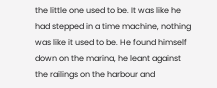the little one used to be. It was like he had stepped in a time machine, nothing was like it used to be. He found himself down on the marina, he leant against the railings on the harbour and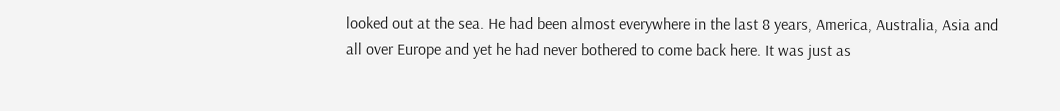looked out at the sea. He had been almost everywhere in the last 8 years, America, Australia, Asia and all over Europe and yet he had never bothered to come back here. It was just as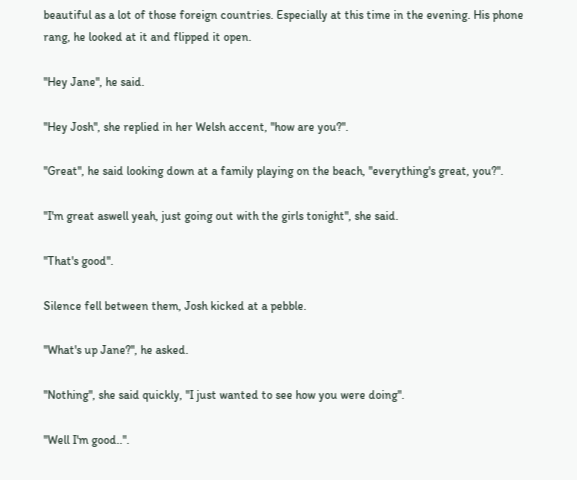beautiful as a lot of those foreign countries. Especially at this time in the evening. His phone rang, he looked at it and flipped it open.

''Hey Jane'', he said.

''Hey Josh'', she replied in her Welsh accent, ''how are you?''.

''Great'', he said looking down at a family playing on the beach, ''everything's great, you?''.

''I'm great aswell yeah, just going out with the girls tonight'', she said.

''That's good''.

Silence fell between them, Josh kicked at a pebble.

''What's up Jane?'', he asked.

''Nothing'', she said quickly, ''I just wanted to see how you were doing''.

''Well I'm good..''.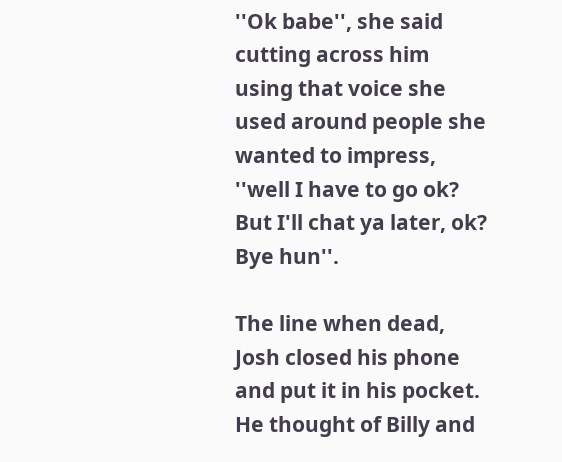''Ok babe'', she said cutting across him using that voice she used around people she wanted to impress, ''well I have to go ok? But I'll chat ya later, ok? Bye hun''.

The line when dead, Josh closed his phone and put it in his pocket. He thought of Billy and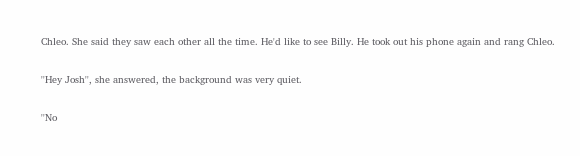Chleo. She said they saw each other all the time. He'd like to see Billy. He took out his phone again and rang Chleo.

''Hey Josh'', she answered, the background was very quiet.

''No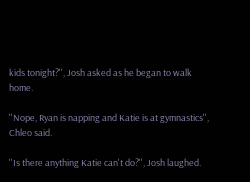kids tonight?'', Josh asked as he began to walk home.

''Nope, Ryan is napping and Katie is at gymnastics'', Chleo said.

''Is there anything Katie can't do?'', Josh laughed.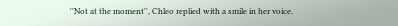''Not at the moment'', Chleo replied with a smile in her voice.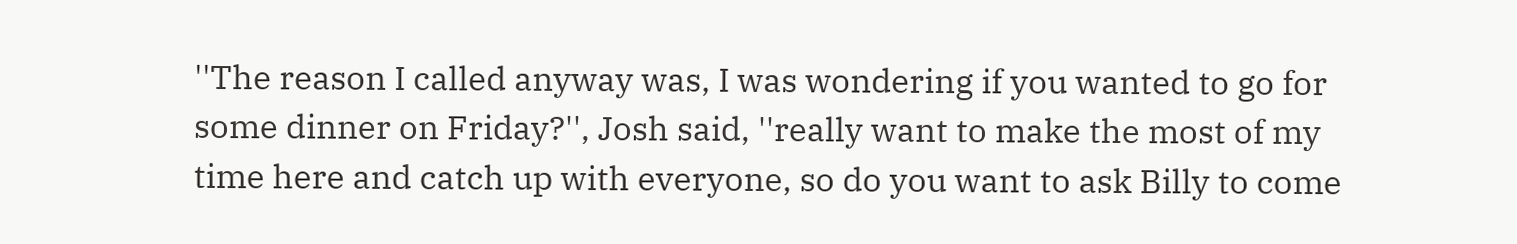''The reason I called anyway was, I was wondering if you wanted to go for some dinner on Friday?'', Josh said, ''really want to make the most of my time here and catch up with everyone, so do you want to ask Billy to come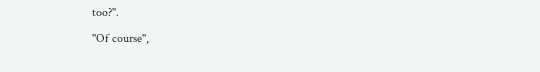too?''.

''Of course'',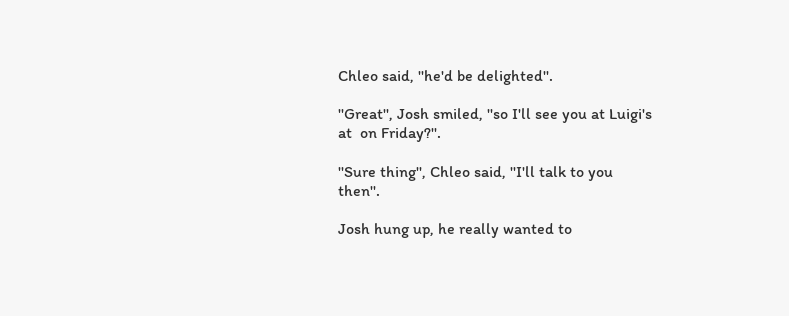Chleo said, ''he'd be delighted''.

''Great'', Josh smiled, ''so I'll see you at Luigi's at  on Friday?''.

''Sure thing'', Chleo said, ''I'll talk to you then''.

Josh hung up, he really wanted to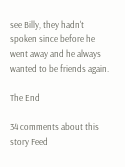see Billy, they hadn't spoken since before he went away and he always wanted to be friends again.

The End

34 comments about this story Feed